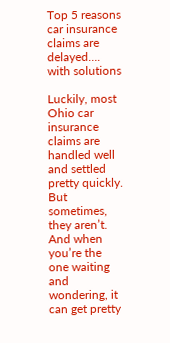Top 5 reasons car insurance claims are delayed…. with solutions

Luckily, most Ohio car insurance claims are handled well and settled pretty quickly. But sometimes, they aren’t. And when you’re the one waiting and wondering, it can get pretty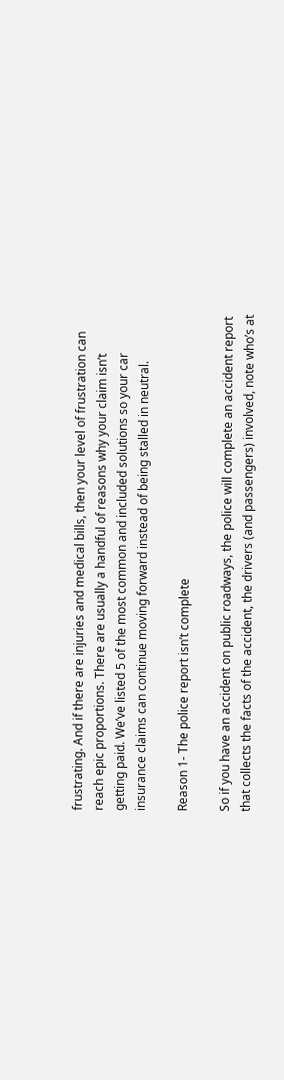frustrating. And if there are injuries and medical bills, then your level of frustration can reach epic proportions. There are usually a handful of reasons why your claim isn’t getting paid. We’ve listed 5 of the most common and included solutions so your car insurance claims can continue moving forward instead of being stalled in neutral.

Reason 1- The police report isn’t complete

So if you have an accident on public roadways, the police will complete an accident report that collects the facts of the accident, the drivers (and passengers) involved, note who’s at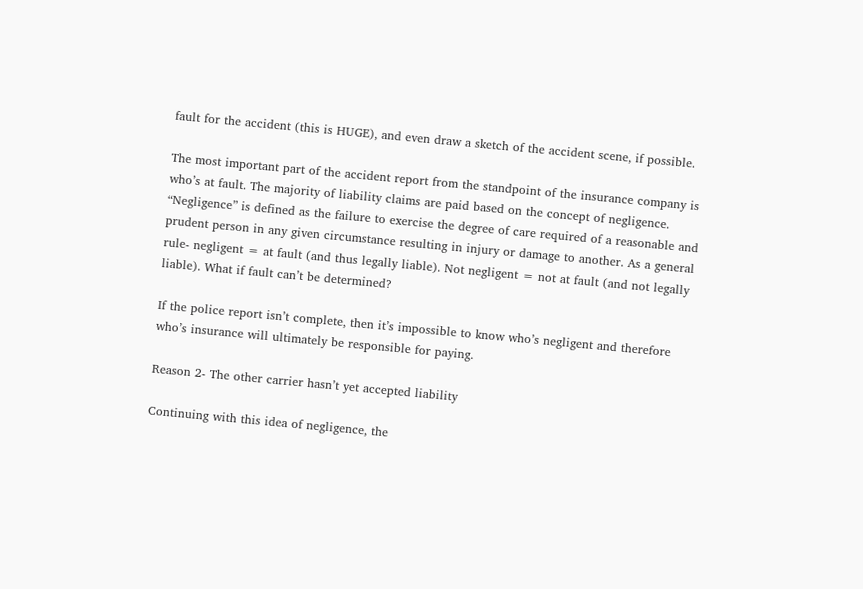fault for the accident (this is HUGE), and even draw a sketch of the accident scene, if possible.

The most important part of the accident report from the standpoint of the insurance company is who’s at fault. The majority of liability claims are paid based on the concept of negligence. “Negligence” is defined as the failure to exercise the degree of care required of a reasonable and prudent person in any given circumstance resulting in injury or damage to another. As a general rule- negligent = at fault (and thus legally liable). Not negligent = not at fault (and not legally liable). What if fault can’t be determined?

If the police report isn’t complete, then it’s impossible to know who’s negligent and therefore who’s insurance will ultimately be responsible for paying.

Reason 2- The other carrier hasn’t yet accepted liability

Continuing with this idea of negligence, the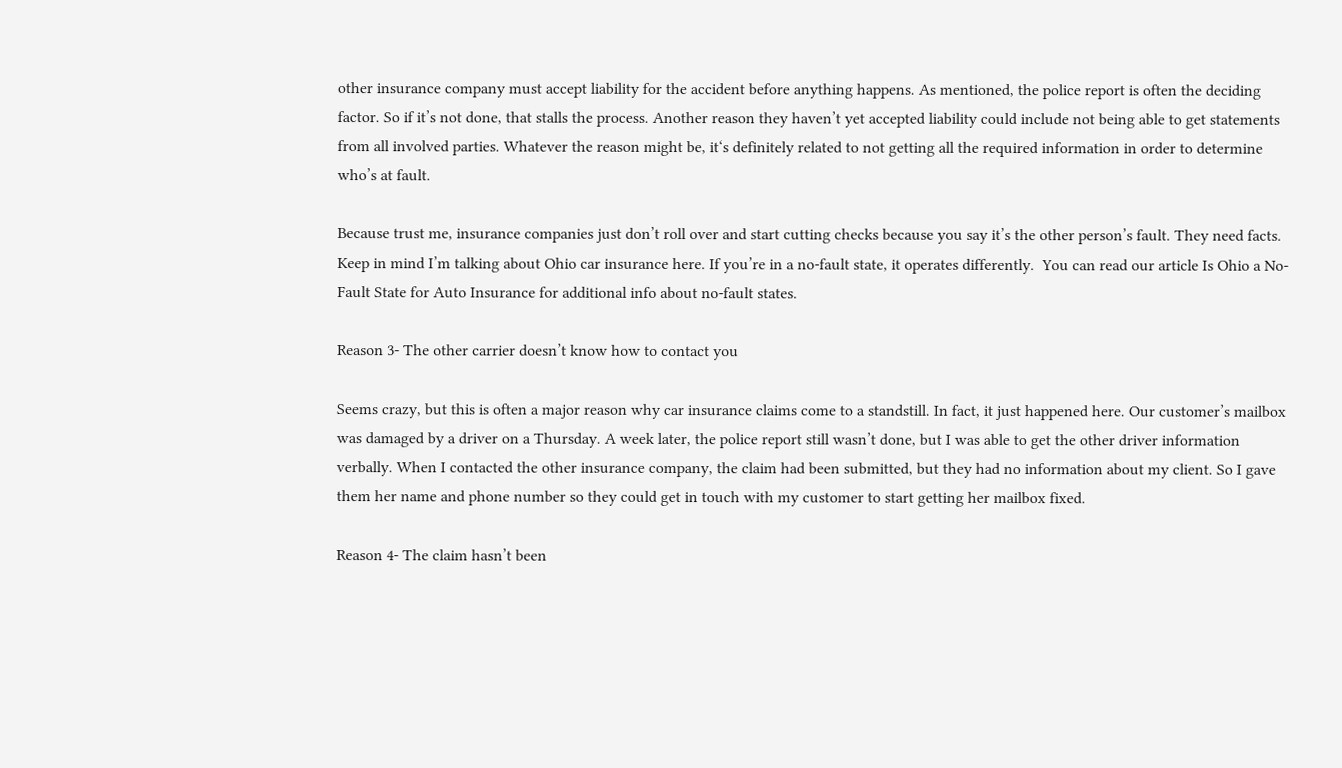other insurance company must accept liability for the accident before anything happens. As mentioned, the police report is often the deciding factor. So if it’s not done, that stalls the process. Another reason they haven’t yet accepted liability could include not being able to get statements from all involved parties. Whatever the reason might be, it‘s definitely related to not getting all the required information in order to determine who’s at fault.

Because trust me, insurance companies just don’t roll over and start cutting checks because you say it’s the other person’s fault. They need facts.  Keep in mind I’m talking about Ohio car insurance here. If you’re in a no-fault state, it operates differently.  You can read our article Is Ohio a No-Fault State for Auto Insurance for additional info about no-fault states.

Reason 3- The other carrier doesn’t know how to contact you

Seems crazy, but this is often a major reason why car insurance claims come to a standstill. In fact, it just happened here. Our customer’s mailbox was damaged by a driver on a Thursday. A week later, the police report still wasn’t done, but I was able to get the other driver information verbally. When I contacted the other insurance company, the claim had been submitted, but they had no information about my client. So I gave them her name and phone number so they could get in touch with my customer to start getting her mailbox fixed.

Reason 4- The claim hasn’t been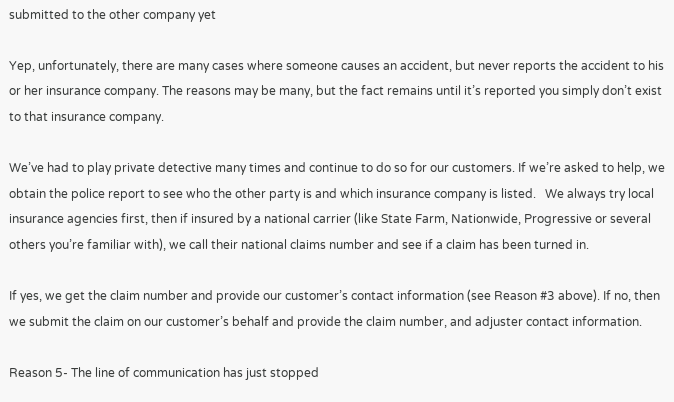submitted to the other company yet

Yep, unfortunately, there are many cases where someone causes an accident, but never reports the accident to his or her insurance company. The reasons may be many, but the fact remains until it’s reported you simply don’t exist to that insurance company.

We’ve had to play private detective many times and continue to do so for our customers. If we’re asked to help, we obtain the police report to see who the other party is and which insurance company is listed.   We always try local insurance agencies first, then if insured by a national carrier (like State Farm, Nationwide, Progressive or several others you’re familiar with), we call their national claims number and see if a claim has been turned in.

If yes, we get the claim number and provide our customer’s contact information (see Reason #3 above). If no, then we submit the claim on our customer’s behalf and provide the claim number, and adjuster contact information.

Reason 5- The line of communication has just stopped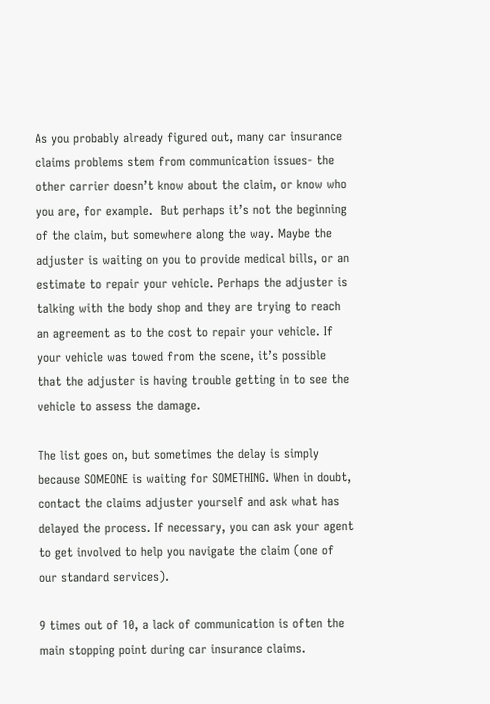As you probably already figured out, many car insurance claims problems stem from communication issues- the other carrier doesn’t know about the claim, or know who you are, for example.  But perhaps it’s not the beginning of the claim, but somewhere along the way. Maybe the adjuster is waiting on you to provide medical bills, or an estimate to repair your vehicle. Perhaps the adjuster is talking with the body shop and they are trying to reach an agreement as to the cost to repair your vehicle. If your vehicle was towed from the scene, it’s possible that the adjuster is having trouble getting in to see the vehicle to assess the damage.

The list goes on, but sometimes the delay is simply because SOMEONE is waiting for SOMETHING. When in doubt, contact the claims adjuster yourself and ask what has delayed the process. If necessary, you can ask your agent to get involved to help you navigate the claim (one of our standard services).

9 times out of 10, a lack of communication is often the main stopping point during car insurance claims.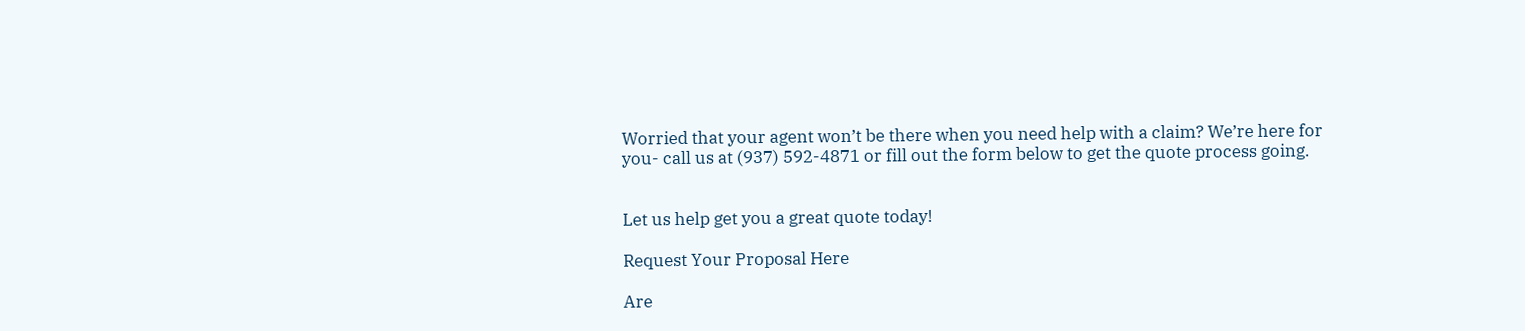Worried that your agent won’t be there when you need help with a claim? We’re here for you- call us at (937) 592-4871 or fill out the form below to get the quote process going.


Let us help get you a great quote today!

Request Your Proposal Here

Are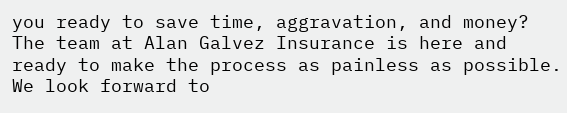you ready to save time, aggravation, and money? The team at Alan Galvez Insurance is here and ready to make the process as painless as possible. We look forward to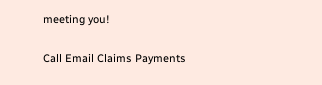meeting you!

Call Email Claims Payments